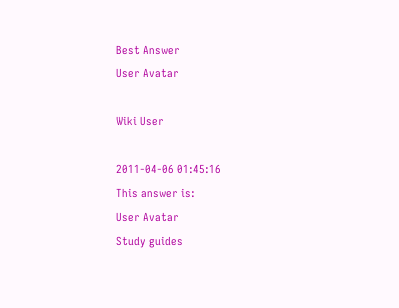Best Answer
User Avatar

Wiki User

2011-04-06 01:45:16
This answer is:
User Avatar
Study guides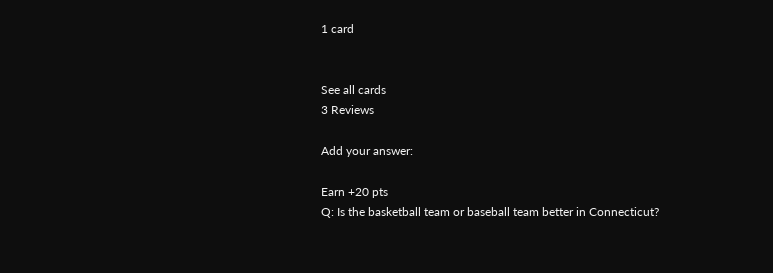1 card


See all cards
3 Reviews

Add your answer:

Earn +20 pts
Q: Is the basketball team or baseball team better in Connecticut?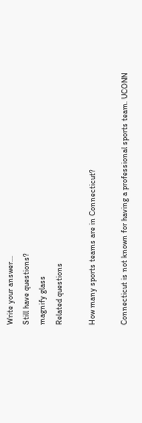Write your answer...
Still have questions?
magnify glass
Related questions

How many sports teams are in Connecticut?

Connecticut is not known for having a professional sports team. UCONN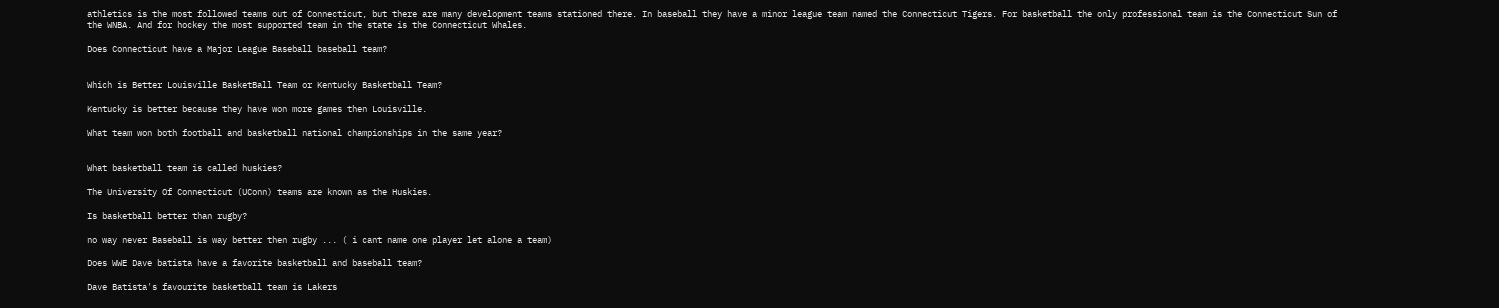athletics is the most followed teams out of Connecticut, but there are many development teams stationed there. In baseball they have a minor league team named the Connecticut Tigers. For basketball the only professional team is the Connecticut Sun of the WNBA. And for hockey the most supported team in the state is the Connecticut Whales.

Does Connecticut have a Major League Baseball baseball team?


Which is Better Louisville BasketBall Team or Kentucky Basketball Team?

Kentucky is better because they have won more games then Louisville.

What team won both football and basketball national championships in the same year?


What basketball team is called huskies?

The University Of Connecticut (UConn) teams are known as the Huskies.

Is basketball better than rugby?

no way never Baseball is way better then rugby ... ( i cant name one player let alone a team)

Does WWE Dave batista have a favorite basketball and baseball team?

Dave Batista's favourite basketball team is Lakers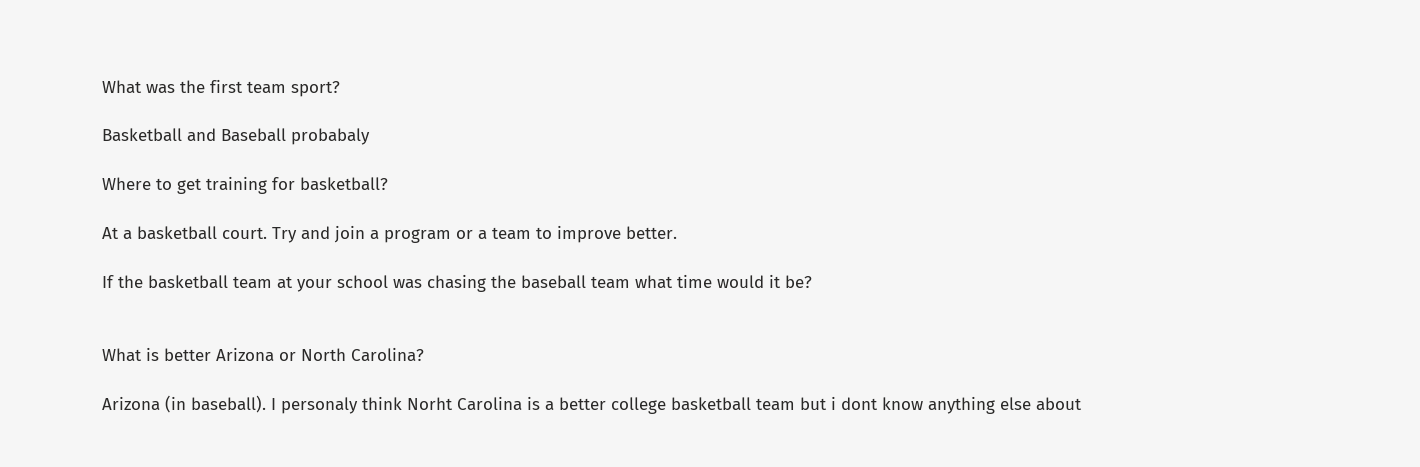What was the first team sport?

Basketball and Baseball probabaly

Where to get training for basketball?

At a basketball court. Try and join a program or a team to improve better.

If the basketball team at your school was chasing the baseball team what time would it be?


What is better Arizona or North Carolina?

Arizona (in baseball). I personaly think Norht Carolina is a better college basketball team but i dont know anything else about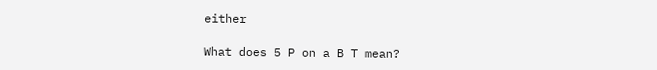either

What does 5 P on a B T mean?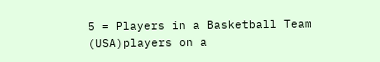5 = Players in a Basketball Team (USA)players on a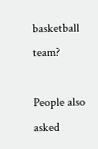basketball team?

People also asked